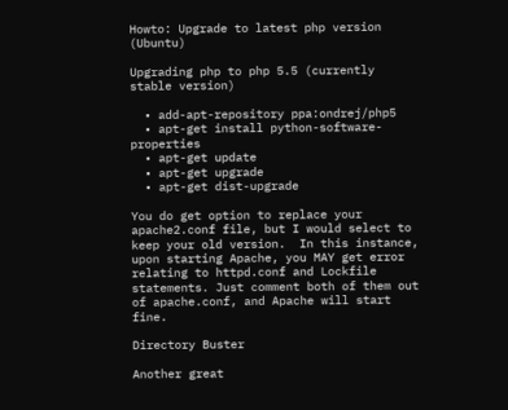Howto: Upgrade to latest php version (Ubuntu)

Upgrading php to php 5.5 (currently stable version)

  • add-apt-repository ppa:ondrej/php5
  • apt-get install python-software-properties
  • apt-get update
  • apt-get upgrade
  • apt-get dist-upgrade

You do get option to replace your apache2.conf file, but I would select to keep your old version.  In this instance, upon starting Apache, you MAY get error relating to httpd.conf and Lockfile statements. Just comment both of them out of apache.conf, and Apache will start fine.

Directory Buster

Another great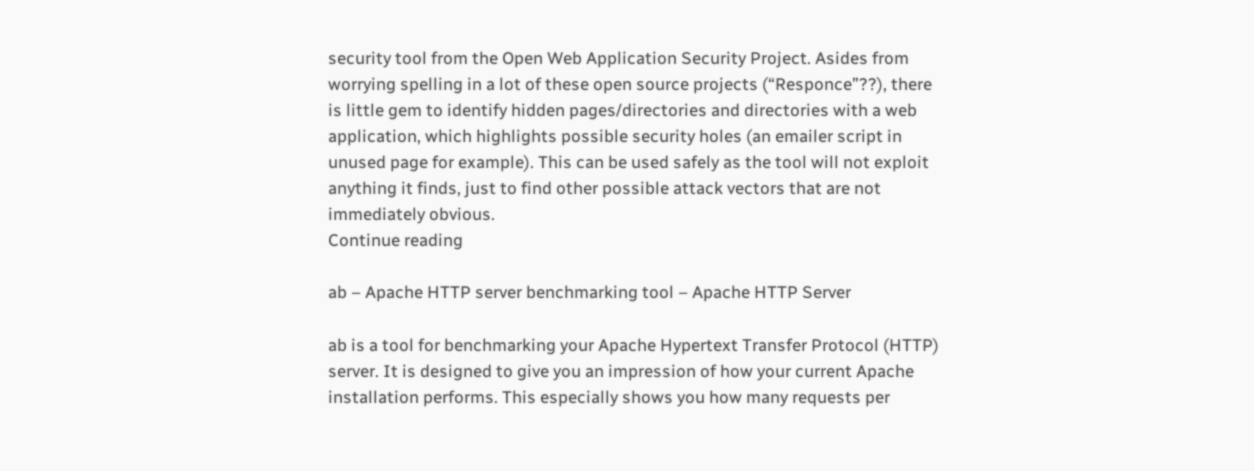security tool from the Open Web Application Security Project. Asides from worrying spelling in a lot of these open source projects (“Responce”??), there is little gem to identify hidden pages/directories and directories with a web application, which highlights possible security holes (an emailer script in unused page for example). This can be used safely as the tool will not exploit anything it finds, just to find other possible attack vectors that are not immediately obvious.
Continue reading

ab – Apache HTTP server benchmarking tool – Apache HTTP Server

ab is a tool for benchmarking your Apache Hypertext Transfer Protocol (HTTP) server. It is designed to give you an impression of how your current Apache installation performs. This especially shows you how many requests per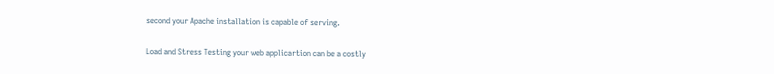second your Apache installation is capable of serving.

Load and Stress Testing your web applicartion can be a costly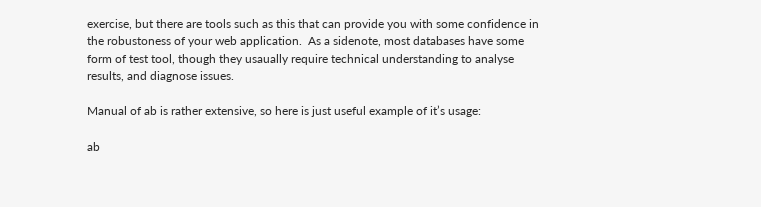exercise, but there are tools such as this that can provide you with some confidence in the robustoness of your web application.  As a sidenote, most databases have some form of test tool, though they usaually require technical understanding to analyse results, and diagnose issues.

Manual of ab is rather extensive, so here is just useful example of it’s usage:

ab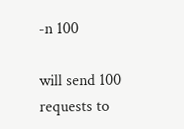-n 100

will send 100 requests to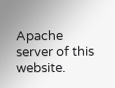Apache server of this website.